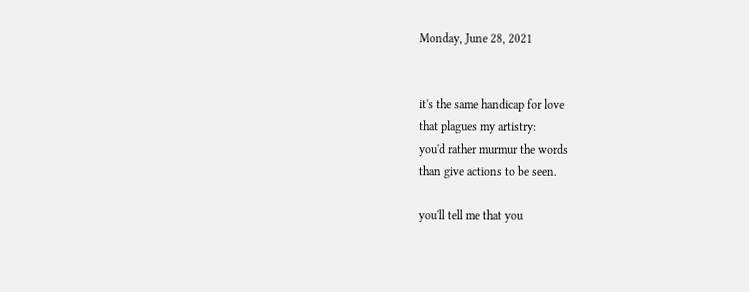Monday, June 28, 2021


it's the same handicap for love
that plagues my artistry:
you'd rather murmur the words
than give actions to be seen.

you'll tell me that you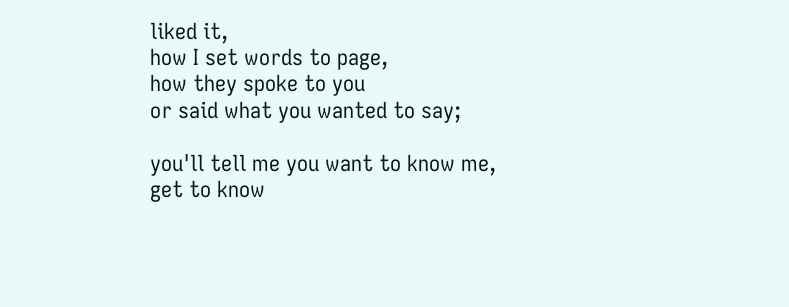liked it,
how I set words to page,
how they spoke to you
or said what you wanted to say;

you'll tell me you want to know me,
get to know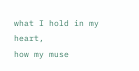what I hold in my heart,
how my muse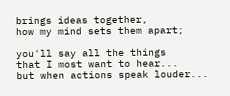brings ideas together,
how my mind sets them apart;

you'll say all the things
that I most want to hear...
but when actions speak louder...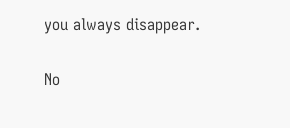you always disappear.

No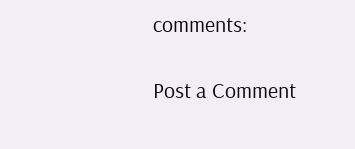comments:

Post a Comment